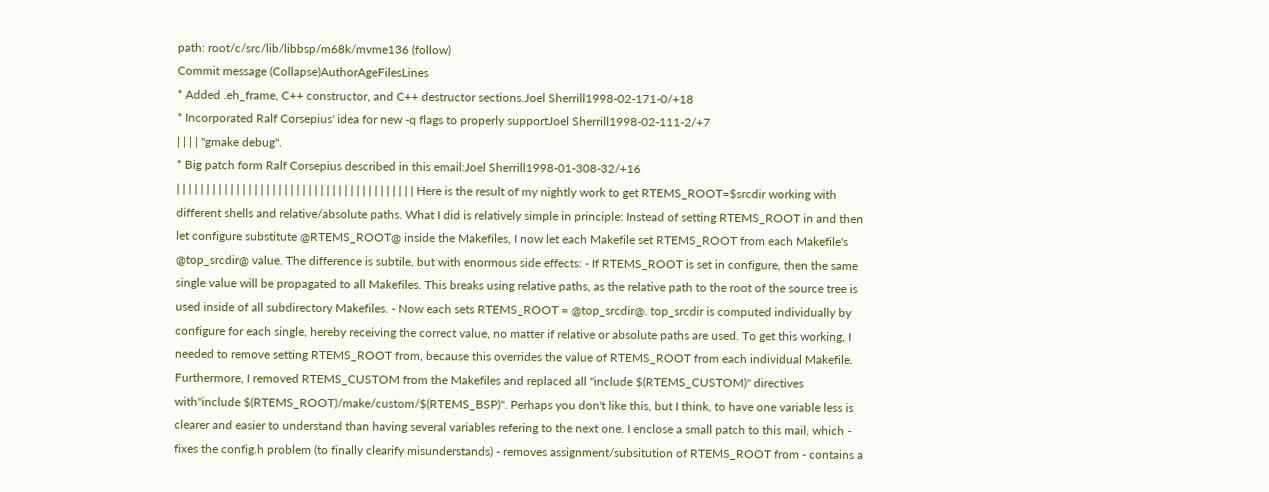path: root/c/src/lib/libbsp/m68k/mvme136 (follow)
Commit message (Collapse)AuthorAgeFilesLines
* Added .eh_frame, C++ constructor, and C++ destructor sections.Joel Sherrill1998-02-171-0/+18
* Incorporated Ralf Corsepius' idea for new -q flags to properly supportJoel Sherrill1998-02-111-2/+7
| | | | "gmake debug".
* Big patch form Ralf Corsepius described in this email:Joel Sherrill1998-01-308-32/+16
| | | | | | | | | | | | | | | | | | | | | | | | | | | | | | | | | | | | | | | | Here is the result of my nightly work to get RTEMS_ROOT=$srcdir working with different shells and relative/absolute paths. What I did is relatively simple in principle: Instead of setting RTEMS_ROOT in and then let configure substitute @RTEMS_ROOT@ inside the Makefiles, I now let each Makefile set RTEMS_ROOT from each Makefile's @top_srcdir@ value. The difference is subtile, but with enormous side effects: - If RTEMS_ROOT is set in configure, then the same single value will be propagated to all Makefiles. This breaks using relative paths, as the relative path to the root of the source tree is used inside of all subdirectory Makefiles. - Now each sets RTEMS_ROOT = @top_srcdir@. top_srcdir is computed individually by configure for each single, hereby receiving the correct value, no matter if relative or absolute paths are used. To get this working, I needed to remove setting RTEMS_ROOT from, because this overrides the value of RTEMS_ROOT from each individual Makefile. Furthermore, I removed RTEMS_CUSTOM from the Makefiles and replaced all "include $(RTEMS_CUSTOM)" directives with"include $(RTEMS_ROOT)/make/custom/$(RTEMS_BSP)". Perhaps you don't like this, but I think, to have one variable less is clearer and easier to understand than having several variables refering to the next one. I enclose a small patch to this mail, which - fixes the config.h problem (to finally clearify misunderstands) - removes assignment/subsitution of RTEMS_ROOT from - contains a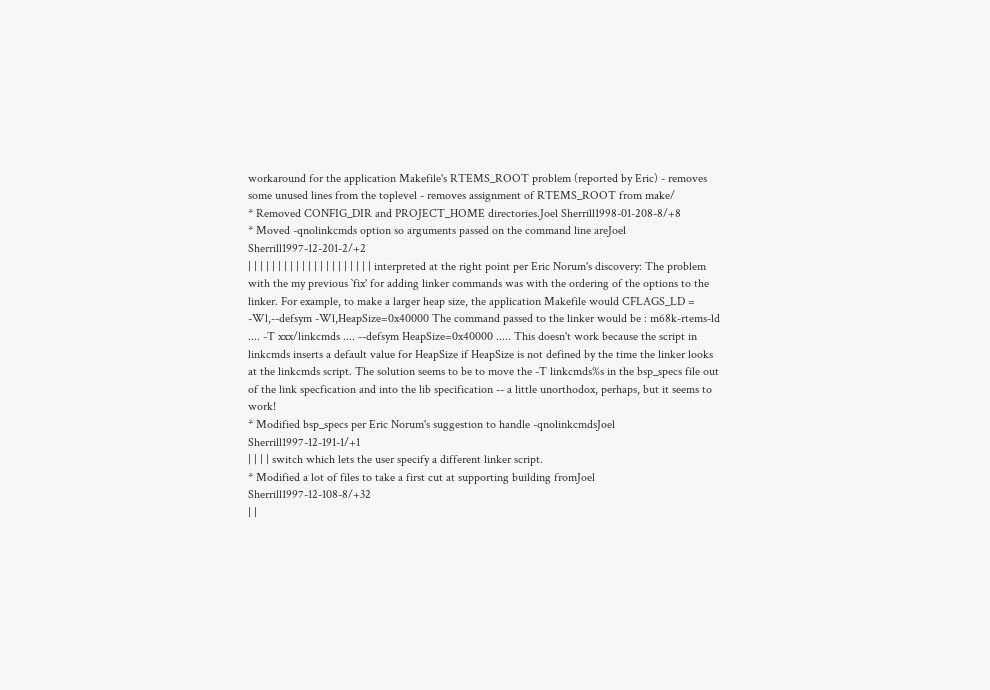workaround for the application Makefile's RTEMS_ROOT problem (reported by Eric) - removes some unused lines from the toplevel - removes assignment of RTEMS_ROOT from make/
* Removed CONFIG_DIR and PROJECT_HOME directories.Joel Sherrill1998-01-208-8/+8
* Moved -qnolinkcmds option so arguments passed on the command line areJoel Sherrill1997-12-201-2/+2
| | | | | | | | | | | | | | | | | | | | | interpreted at the right point per Eric Norum's discovery: The problem with the my previous `fix' for adding linker commands was with the ordering of the options to the linker. For example, to make a larger heap size, the application Makefile would CFLAGS_LD = -Wl,--defsym -Wl,HeapSize=0x40000 The command passed to the linker would be : m68k-rtems-ld .... -T xxx/linkcmds .... --defsym HeapSize=0x40000 ..... This doesn't work because the script in linkcmds inserts a default value for HeapSize if HeapSize is not defined by the time the linker looks at the linkcmds script. The solution seems to be to move the -T linkcmds%s in the bsp_specs file out of the link specfication and into the lib specification -- a little unorthodox, perhaps, but it seems to work!
* Modified bsp_specs per Eric Norum's suggestion to handle -qnolinkcmdsJoel Sherrill1997-12-191-1/+1
| | | | switch which lets the user specify a different linker script.
* Modified a lot of files to take a first cut at supporting building fromJoel Sherrill1997-12-108-8/+32
| |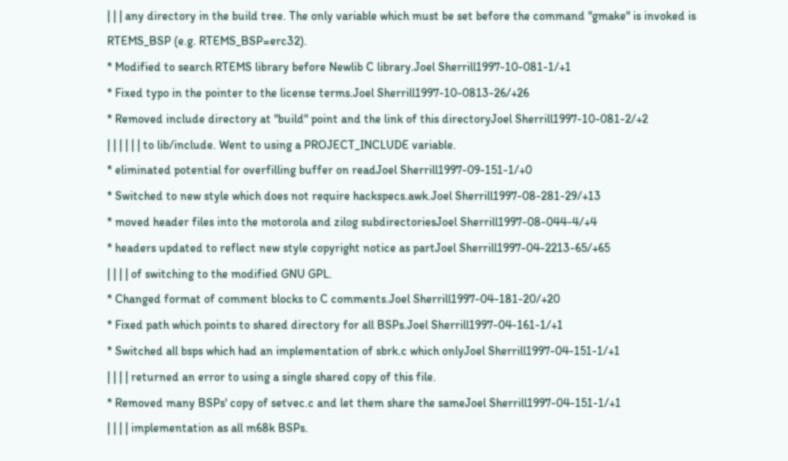| | | any directory in the build tree. The only variable which must be set before the command "gmake" is invoked is RTEMS_BSP (e.g. RTEMS_BSP=erc32).
* Modified to search RTEMS library before Newlib C library.Joel Sherrill1997-10-081-1/+1
* Fixed typo in the pointer to the license terms.Joel Sherrill1997-10-0813-26/+26
* Removed include directory at "build" point and the link of this directoryJoel Sherrill1997-10-081-2/+2
| | | | | | to lib/include. Went to using a PROJECT_INCLUDE variable.
* eliminated potential for overfilling buffer on readJoel Sherrill1997-09-151-1/+0
* Switched to new style which does not require hackspecs.awk.Joel Sherrill1997-08-281-29/+13
* moved header files into the motorola and zilog subdirectoriesJoel Sherrill1997-08-044-4/+4
* headers updated to reflect new style copyright notice as partJoel Sherrill1997-04-2213-65/+65
| | | | of switching to the modified GNU GPL.
* Changed format of comment blocks to C comments.Joel Sherrill1997-04-181-20/+20
* Fixed path which points to shared directory for all BSPs.Joel Sherrill1997-04-161-1/+1
* Switched all bsps which had an implementation of sbrk.c which onlyJoel Sherrill1997-04-151-1/+1
| | | | returned an error to using a single shared copy of this file.
* Removed many BSPs' copy of setvec.c and let them share the sameJoel Sherrill1997-04-151-1/+1
| | | | implementation as all m68k BSPs.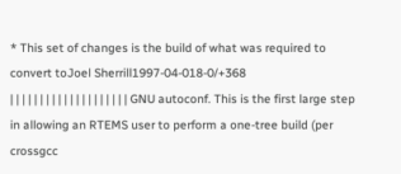* This set of changes is the build of what was required to convert toJoel Sherrill1997-04-018-0/+368
| | | | | | | | | | | | | | | | | | | | GNU autoconf. This is the first large step in allowing an RTEMS user to perform a one-tree build (per crossgcc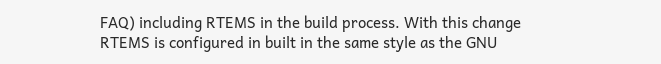FAQ) including RTEMS in the build process. With this change RTEMS is configured in built in the same style as the GNU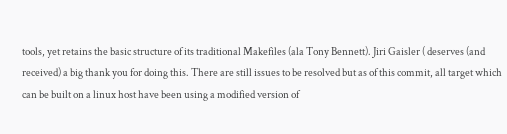tools, yet retains the basic structure of its traditional Makefiles (ala Tony Bennett). Jiri Gaisler ( deserves (and received) a big thank you for doing this. There are still issues to be resolved but as of this commit, all target which can be built on a linux host have been using a modified version of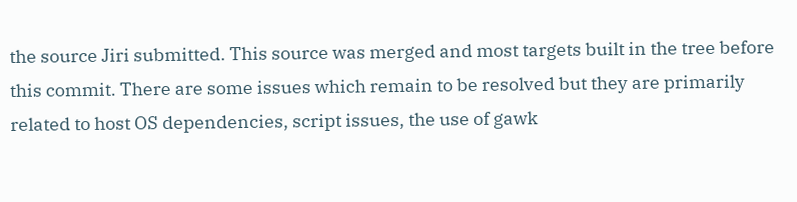the source Jiri submitted. This source was merged and most targets built in the tree before this commit. There are some issues which remain to be resolved but they are primarily related to host OS dependencies, script issues, the use of gawk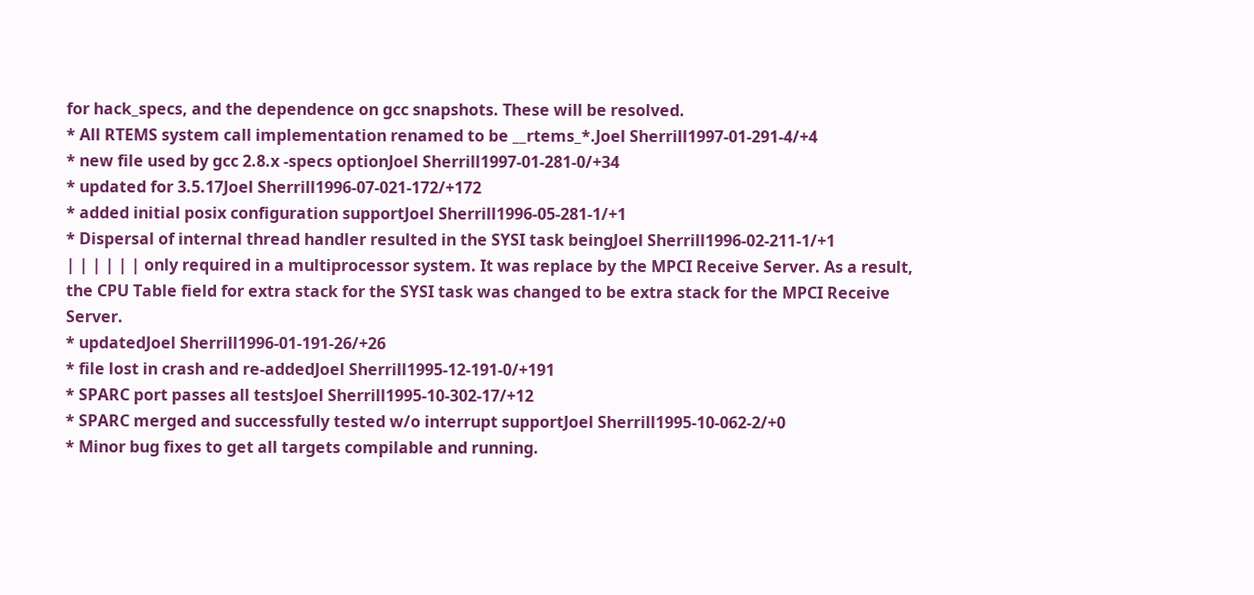for hack_specs, and the dependence on gcc snapshots. These will be resolved.
* All RTEMS system call implementation renamed to be __rtems_*.Joel Sherrill1997-01-291-4/+4
* new file used by gcc 2.8.x -specs optionJoel Sherrill1997-01-281-0/+34
* updated for 3.5.17Joel Sherrill1996-07-021-172/+172
* added initial posix configuration supportJoel Sherrill1996-05-281-1/+1
* Dispersal of internal thread handler resulted in the SYSI task beingJoel Sherrill1996-02-211-1/+1
| | | | | | only required in a multiprocessor system. It was replace by the MPCI Receive Server. As a result, the CPU Table field for extra stack for the SYSI task was changed to be extra stack for the MPCI Receive Server.
* updatedJoel Sherrill1996-01-191-26/+26
* file lost in crash and re-addedJoel Sherrill1995-12-191-0/+191
* SPARC port passes all testsJoel Sherrill1995-10-302-17/+12
* SPARC merged and successfully tested w/o interrupt supportJoel Sherrill1995-10-062-2/+0
* Minor bug fixes to get all targets compilable and running.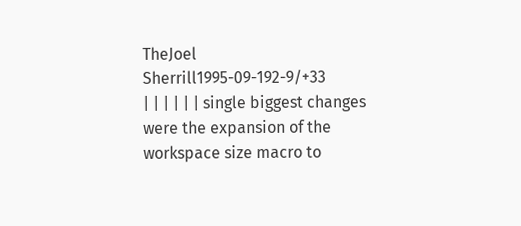TheJoel Sherrill1995-09-192-9/+33
| | | | | | single biggest changes were the expansion of the workspace size macro to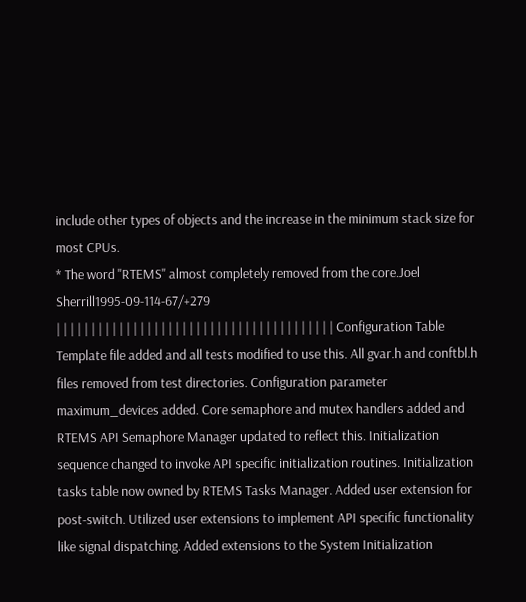include other types of objects and the increase in the minimum stack size for most CPUs.
* The word "RTEMS" almost completely removed from the core.Joel Sherrill1995-09-114-67/+279
| | | | | | | | | | | | | | | | | | | | | | | | | | | | | | | | | | | | | | | | Configuration Table Template file added and all tests modified to use this. All gvar.h and conftbl.h files removed from test directories. Configuration parameter maximum_devices added. Core semaphore and mutex handlers added and RTEMS API Semaphore Manager updated to reflect this. Initialization sequence changed to invoke API specific initialization routines. Initialization tasks table now owned by RTEMS Tasks Manager. Added user extension for post-switch. Utilized user extensions to implement API specific functionality like signal dispatching. Added extensions to the System Initialization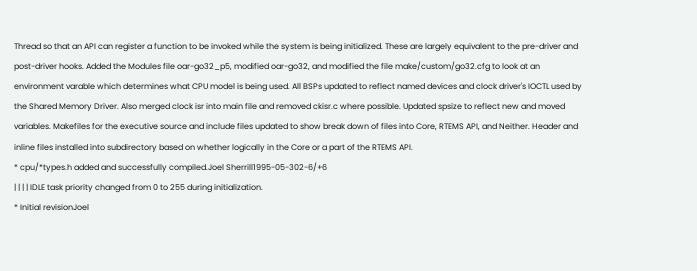Thread so that an API can register a function to be invoked while the system is being initialized. These are largely equivalent to the pre-driver and post-driver hooks. Added the Modules file oar-go32_p5, modified oar-go32, and modified the file make/custom/go32.cfg to look at an environment varable which determines what CPU model is being used. All BSPs updated to reflect named devices and clock driver's IOCTL used by the Shared Memory Driver. Also merged clock isr into main file and removed ckisr.c where possible. Updated spsize to reflect new and moved variables. Makefiles for the executive source and include files updated to show break down of files into Core, RTEMS API, and Neither. Header and inline files installed into subdirectory based on whether logically in the Core or a part of the RTEMS API.
* cpu/*types.h added and successfully compiled.Joel Sherrill1995-05-302-6/+6
| | | | IDLE task priority changed from 0 to 255 during initialization.
* Initial revisionJoel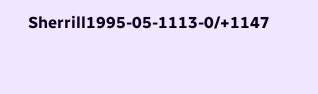Sherrill1995-05-1113-0/+1147